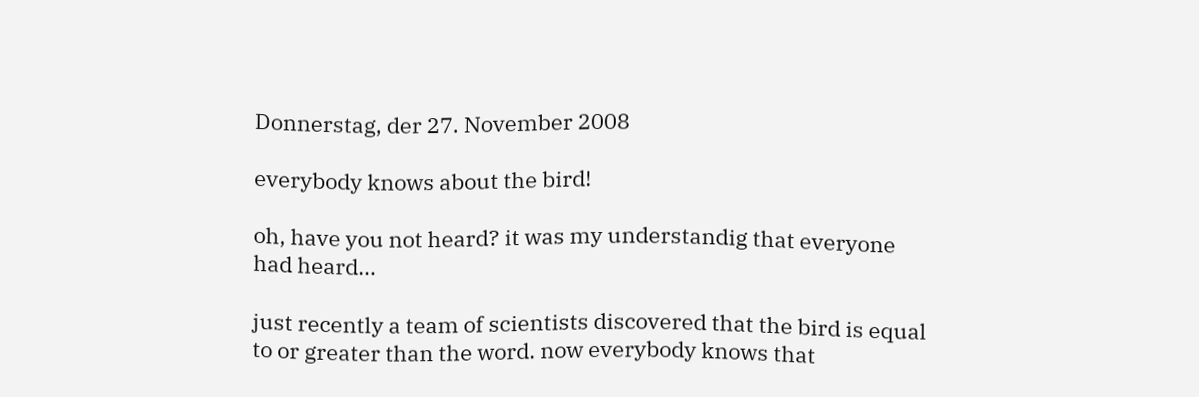Donnerstag, der 27. November 2008

everybody knows about the bird!

oh, have you not heard? it was my understandig that everyone had heard…

just recently a team of scientists discovered that the bird is equal to or greater than the word. now everybody knows that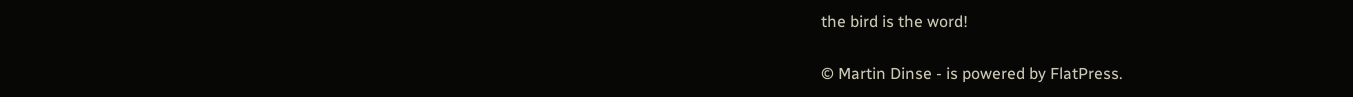the bird is the word!

© Martin Dinse - is powered by FlatPress.